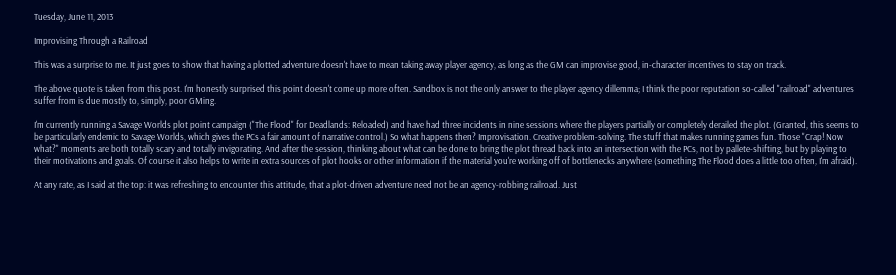Tuesday, June 11, 2013

Improvising Through a Railroad

This was a surprise to me. It just goes to show that having a plotted adventure doesn't have to mean taking away player agency, as long as the GM can improvise good, in-character incentives to stay on track.

The above quote is taken from this post. I'm honestly surprised this point doesn't come up more often. Sandbox is not the only answer to the player agency dillemma; I think the poor reputation so-called "railroad" adventures suffer from is due mostly to, simply, poor GMing.

I'm currently running a Savage Worlds plot point campaign ("The Flood" for Deadlands: Reloaded) and have had three incidents in nine sessions where the players partially or completely derailed the plot. (Granted, this seems to be particularly endemic to Savage Worlds, which gives the PCs a fair amount of narrative control.) So what happens then? Improvisation. Creative problem-solving. The stuff that makes running games fun. Those "Crap! Now what?" moments are both totally scary and totally invigorating. And after the session, thinking about what can be done to bring the plot thread back into an intersection with the PCs, not by pallete-shifting, but by playing to their motivations and goals. Of course it also helps to write in extra sources of plot hooks or other information if the material you're working off of bottlenecks anywhere (something The Flood does a little too often, I'm afraid).

At any rate, as I said at the top: it was refreshing to encounter this attitude, that a plot-driven adventure need not be an agency-robbing railroad. Just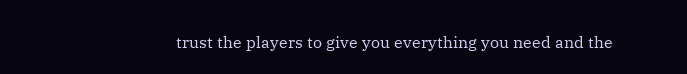trust the players to give you everything you need and the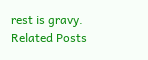rest is gravy.
Related Posts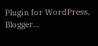Plugin for WordPress, Blogger...